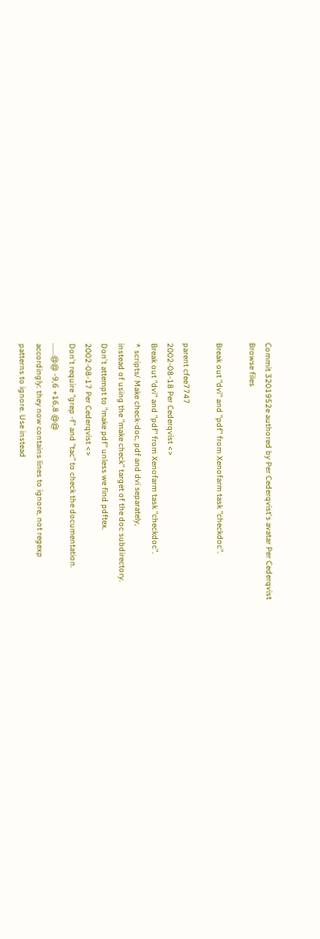Commit 3201952e authored by Per Cederqvist's avatar Per Cederqvist
Browse files

Break out "dvi" and "pdf" from Xenofarm task "checkdoc".

parent cfee7747
2002-08-18 Per Cederqvist <>
Break out "dvi" and "pdf" from Xenofarm task "checkdoc".
* scripts/ Make check-doc, pdf and dvi separately,
instead of using the "make check" target of the doc subdirectory.
Don't attempt to "make pdf" unless we find pdftex.
2002-08-17 Per Cederqvist <>
Don't require "grep -f" and "tac" to check the documentation.
......@@ -9,6 +16,8 @@
accordingly: they now contains lines to ignore, not regexp
patterns to ignore. Use instead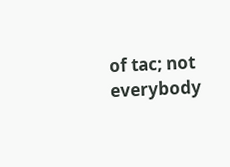of tac; not everybody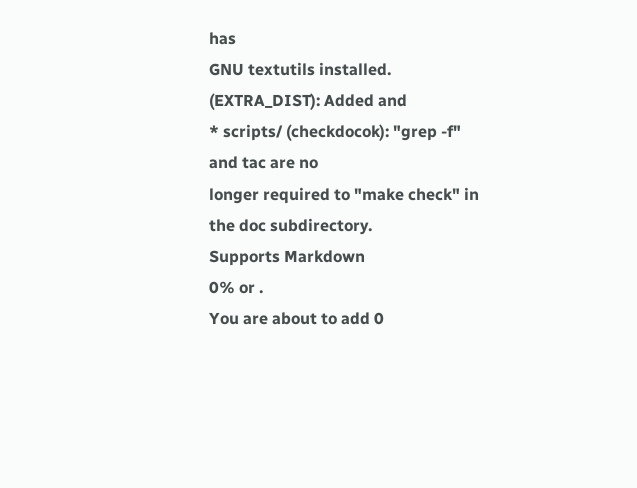has
GNU textutils installed.
(EXTRA_DIST): Added and
* scripts/ (checkdocok): "grep -f" and tac are no
longer required to "make check" in the doc subdirectory.
Supports Markdown
0% or .
You are about to add 0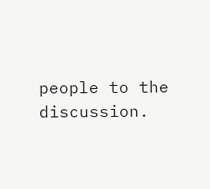people to the discussion.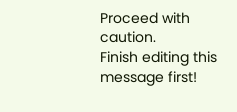Proceed with caution.
Finish editing this message first!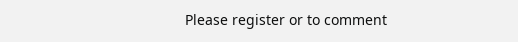Please register or to comment